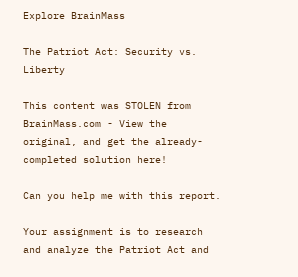Explore BrainMass

The Patriot Act: Security vs. Liberty

This content was STOLEN from BrainMass.com - View the original, and get the already-completed solution here!

Can you help me with this report.

Your assignment is to research and analyze the Patriot Act and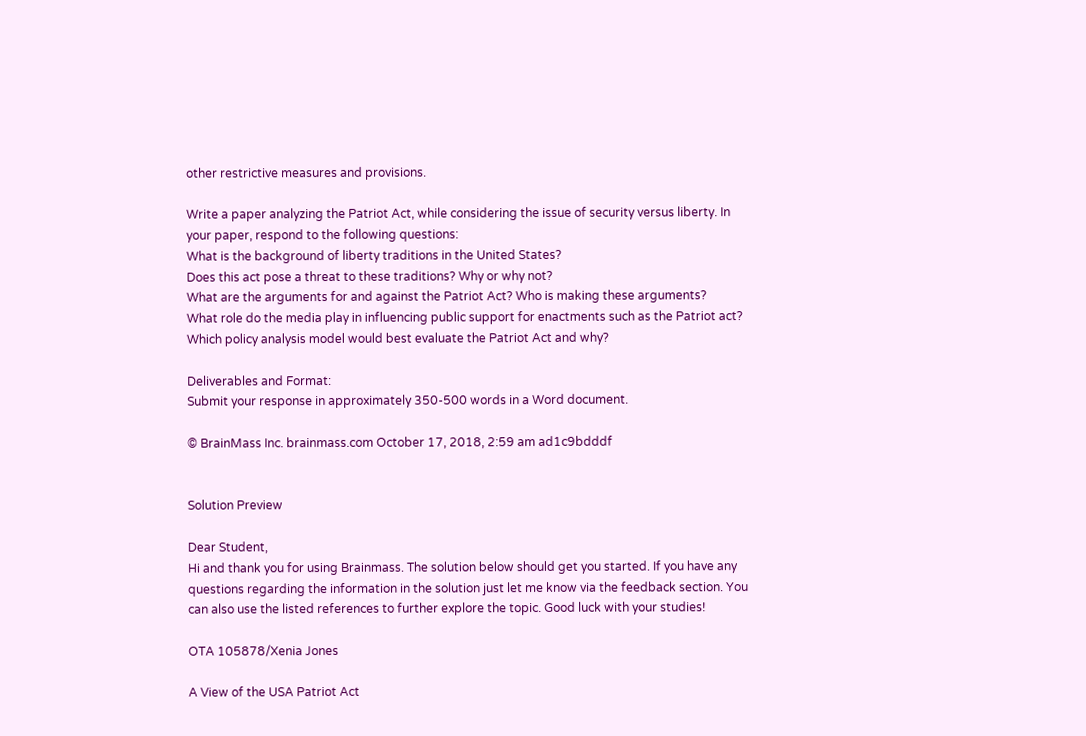other restrictive measures and provisions.

Write a paper analyzing the Patriot Act, while considering the issue of security versus liberty. In your paper, respond to the following questions:
What is the background of liberty traditions in the United States?
Does this act pose a threat to these traditions? Why or why not?
What are the arguments for and against the Patriot Act? Who is making these arguments?
What role do the media play in influencing public support for enactments such as the Patriot act?
Which policy analysis model would best evaluate the Patriot Act and why?

Deliverables and Format:
Submit your response in approximately 350-500 words in a Word document.

© BrainMass Inc. brainmass.com October 17, 2018, 2:59 am ad1c9bdddf


Solution Preview

Dear Student,
Hi and thank you for using Brainmass. The solution below should get you started. If you have any questions regarding the information in the solution just let me know via the feedback section. You can also use the listed references to further explore the topic. Good luck with your studies!

OTA 105878/Xenia Jones

A View of the USA Patriot Act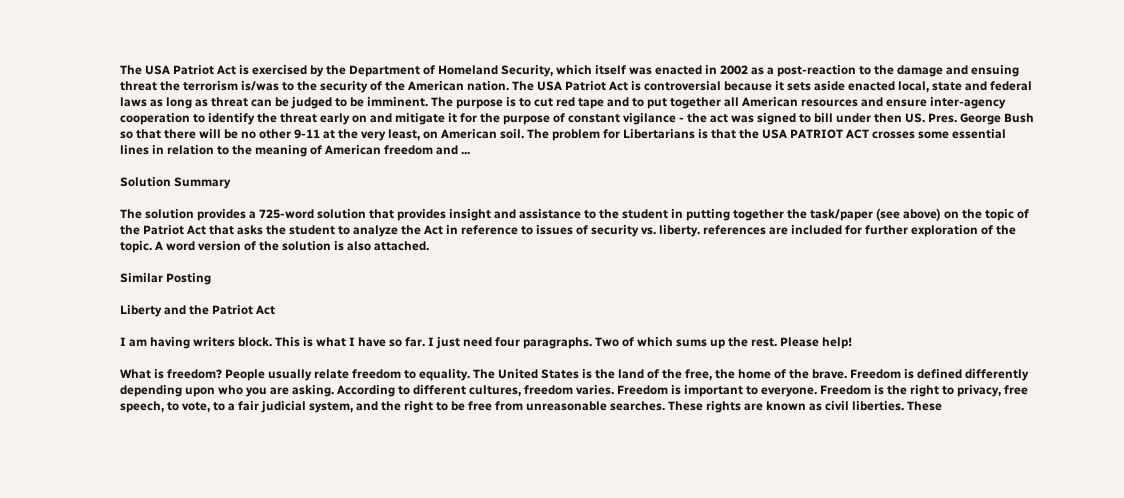The USA Patriot Act is exercised by the Department of Homeland Security, which itself was enacted in 2002 as a post-reaction to the damage and ensuing threat the terrorism is/was to the security of the American nation. The USA Patriot Act is controversial because it sets aside enacted local, state and federal laws as long as threat can be judged to be imminent. The purpose is to cut red tape and to put together all American resources and ensure inter-agency cooperation to identify the threat early on and mitigate it for the purpose of constant vigilance - the act was signed to bill under then US. Pres. George Bush so that there will be no other 9-11 at the very least, on American soil. The problem for Libertarians is that the USA PATRIOT ACT crosses some essential lines in relation to the meaning of American freedom and ...

Solution Summary

The solution provides a 725-word solution that provides insight and assistance to the student in putting together the task/paper (see above) on the topic of the Patriot Act that asks the student to analyze the Act in reference to issues of security vs. liberty. references are included for further exploration of the topic. A word version of the solution is also attached.

Similar Posting

Liberty and the Patriot Act

I am having writers block. This is what I have so far. I just need four paragraphs. Two of which sums up the rest. Please help!

What is freedom? People usually relate freedom to equality. The United States is the land of the free, the home of the brave. Freedom is defined differently depending upon who you are asking. According to different cultures, freedom varies. Freedom is important to everyone. Freedom is the right to privacy, free speech, to vote, to a fair judicial system, and the right to be free from unreasonable searches. These rights are known as civil liberties. These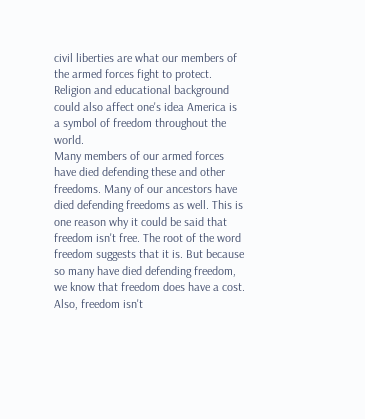civil liberties are what our members of the armed forces fight to protect. Religion and educational background could also affect one's idea America is a symbol of freedom throughout the world.
Many members of our armed forces have died defending these and other freedoms. Many of our ancestors have died defending freedoms as well. This is one reason why it could be said that freedom isn't free. The root of the word freedom suggests that it is. But because so many have died defending freedom, we know that freedom does have a cost. Also, freedom isn't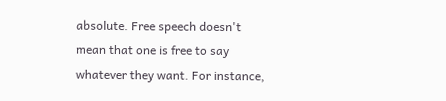absolute. Free speech doesn't mean that one is free to say whatever they want. For instance,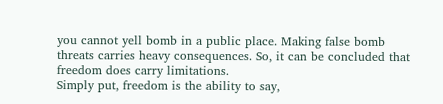you cannot yell bomb in a public place. Making false bomb threats carries heavy consequences. So, it can be concluded that freedom does carry limitations.
Simply put, freedom is the ability to say,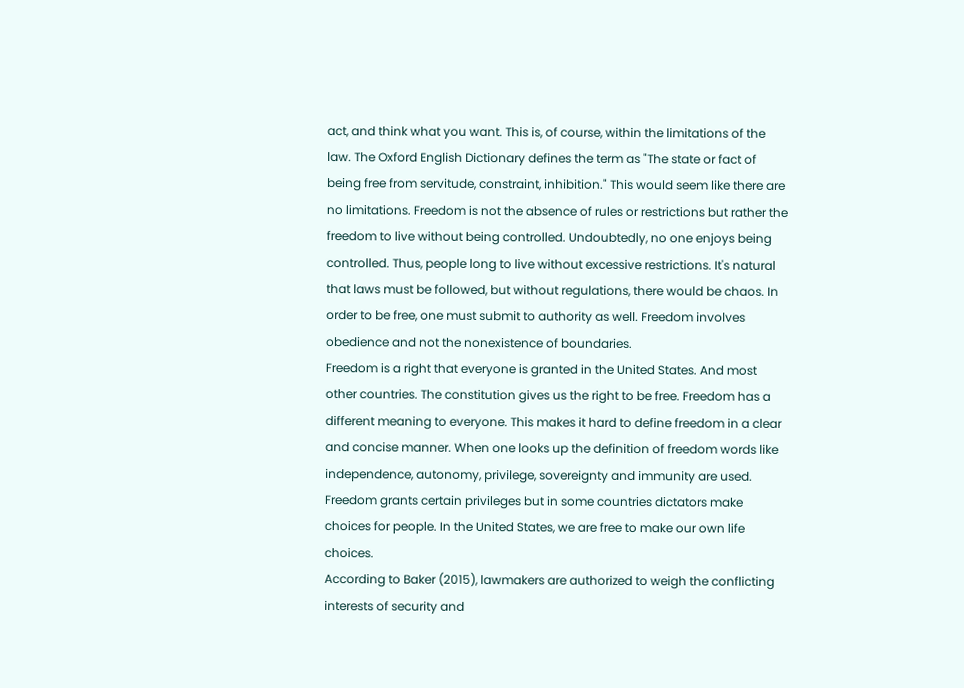act, and think what you want. This is, of course, within the limitations of the law. The Oxford English Dictionary defines the term as "The state or fact of being free from servitude, constraint, inhibition." This would seem like there are no limitations. Freedom is not the absence of rules or restrictions but rather the freedom to live without being controlled. Undoubtedly, no one enjoys being controlled. Thus, people long to live without excessive restrictions. It's natural that laws must be followed, but without regulations, there would be chaos. In order to be free, one must submit to authority as well. Freedom involves obedience and not the nonexistence of boundaries.
Freedom is a right that everyone is granted in the United States. And most other countries. The constitution gives us the right to be free. Freedom has a different meaning to everyone. This makes it hard to define freedom in a clear and concise manner. When one looks up the definition of freedom words like independence, autonomy, privilege, sovereignty and immunity are used. Freedom grants certain privileges but in some countries dictators make choices for people. In the United States, we are free to make our own life choices.
According to Baker (2015), lawmakers are authorized to weigh the conflicting interests of security and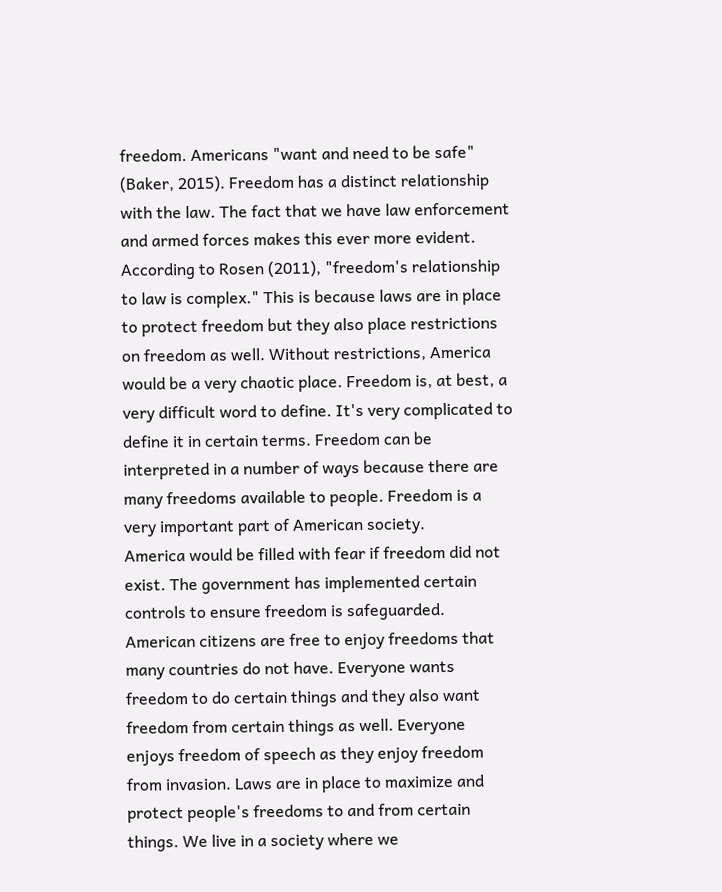freedom. Americans "want and need to be safe" (Baker, 2015). Freedom has a distinct relationship with the law. The fact that we have law enforcement and armed forces makes this ever more evident. According to Rosen (2011), "freedom's relationship to law is complex." This is because laws are in place to protect freedom but they also place restrictions on freedom as well. Without restrictions, America would be a very chaotic place. Freedom is, at best, a very difficult word to define. It's very complicated to define it in certain terms. Freedom can be interpreted in a number of ways because there are many freedoms available to people. Freedom is a very important part of American society.
America would be filled with fear if freedom did not exist. The government has implemented certain controls to ensure freedom is safeguarded. American citizens are free to enjoy freedoms that many countries do not have. Everyone wants freedom to do certain things and they also want freedom from certain things as well. Everyone enjoys freedom of speech as they enjoy freedom from invasion. Laws are in place to maximize and protect people's freedoms to and from certain things. We live in a society where we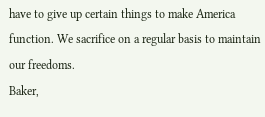have to give up certain things to make America function. We sacrifice on a regular basis to maintain our freedoms.
Baker,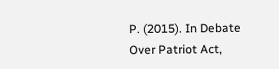P. (2015). In Debate Over Patriot Act,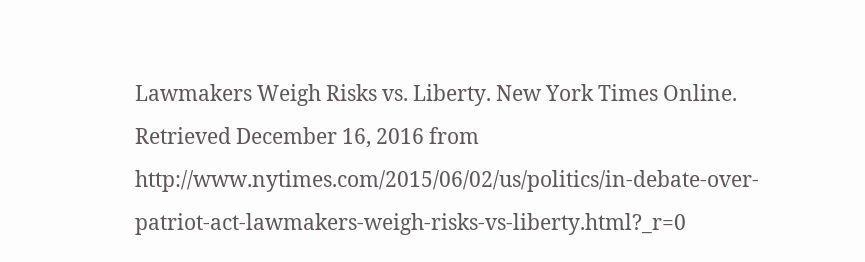Lawmakers Weigh Risks vs. Liberty. New York Times Online. Retrieved December 16, 2016 from http://www.nytimes.com/2015/06/02/us/politics/in-debate-over-patriot-act-lawmakers-weigh-risks-vs-liberty.html?_r=0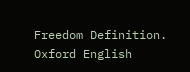Freedom Definition. Oxford English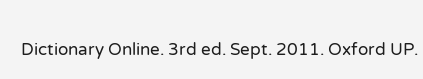Dictionary Online. 3rd ed. Sept. 2011. Oxford UP.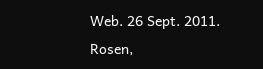Web. 26 Sept. 2011.
Rosen,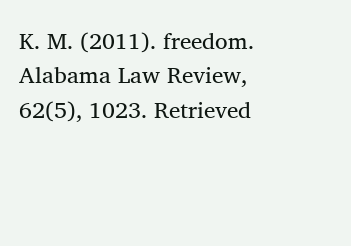K. M. (2011). freedom. Alabama Law Review, 62(5), 1023. Retrieved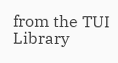from the TUI Library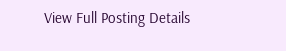View Full Posting Details